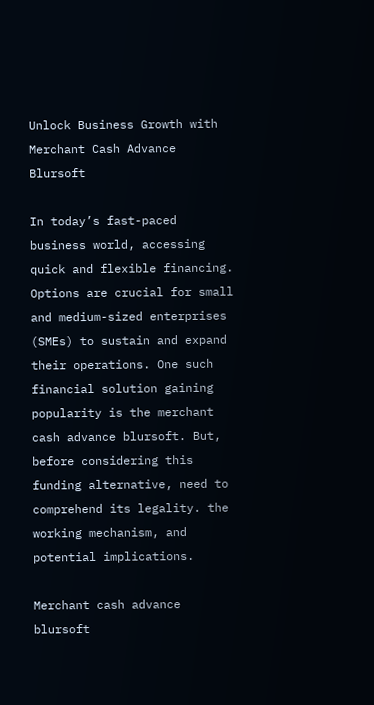Unlock Business Growth with Merchant Cash Advance Blursoft

In today’s fast-paced business world, accessing quick and flexible financing. Options are crucial for small and medium-sized enterprises (SMEs) to sustain and expand their operations. One such financial solution gaining popularity is the merchant cash advance blursoft. But, before considering this funding alternative, need to comprehend its legality. the working mechanism, and potential implications.

Merchant cash advance blursoft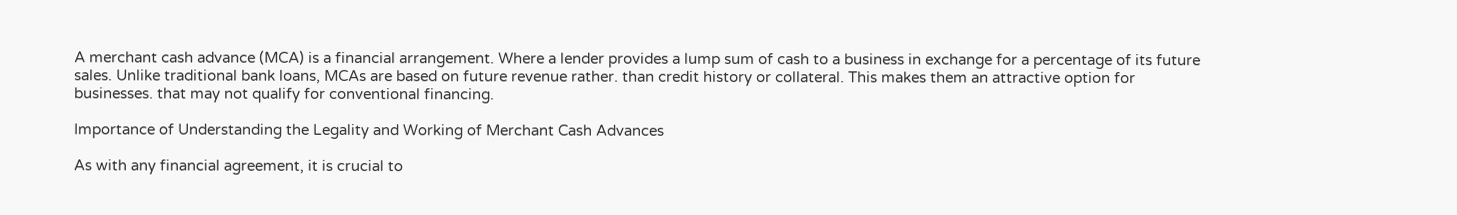A merchant cash advance (MCA) is a financial arrangement. Where a lender provides a lump sum of cash to a business in exchange for a percentage of its future sales. Unlike traditional bank loans, MCAs are based on future revenue rather. than credit history or collateral. This makes them an attractive option for businesses. that may not qualify for conventional financing.

Importance of Understanding the Legality and Working of Merchant Cash Advances

As with any financial agreement, it is crucial to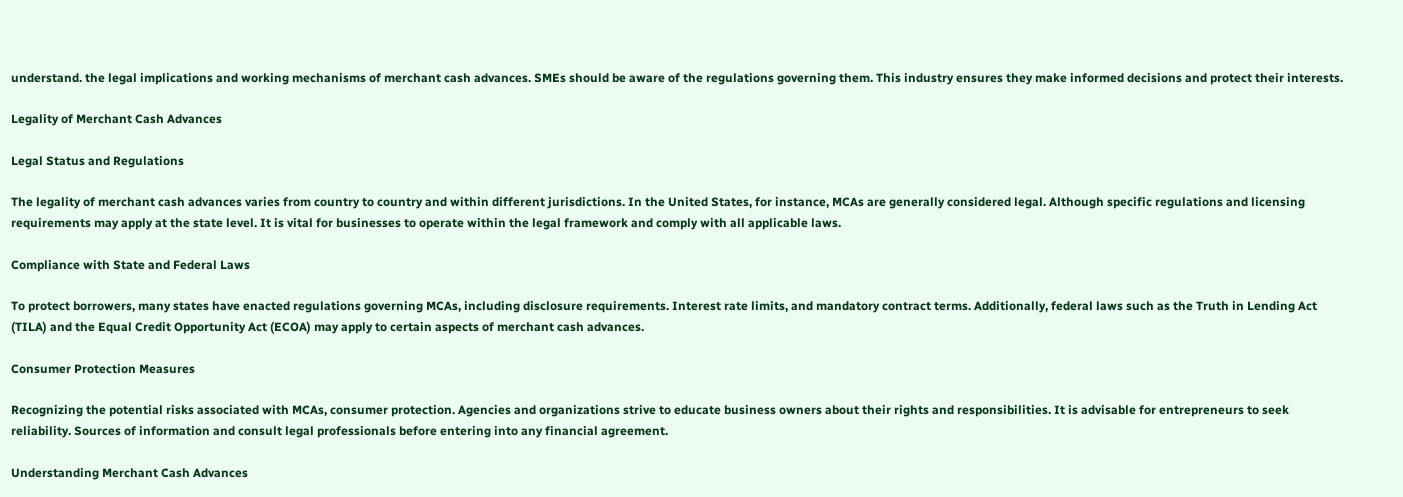understand. the legal implications and working mechanisms of merchant cash advances. SMEs should be aware of the regulations governing them. This industry ensures they make informed decisions and protect their interests.

Legality of Merchant Cash Advances

Legal Status and Regulations

The legality of merchant cash advances varies from country to country and within different jurisdictions. In the United States, for instance, MCAs are generally considered legal. Although specific regulations and licensing requirements may apply at the state level. It is vital for businesses to operate within the legal framework and comply with all applicable laws.

Compliance with State and Federal Laws

To protect borrowers, many states have enacted regulations governing MCAs, including disclosure requirements. Interest rate limits, and mandatory contract terms. Additionally, federal laws such as the Truth in Lending Act (TILA) and the Equal Credit Opportunity Act (ECOA) may apply to certain aspects of merchant cash advances.

Consumer Protection Measures

Recognizing the potential risks associated with MCAs, consumer protection. Agencies and organizations strive to educate business owners about their rights and responsibilities. It is advisable for entrepreneurs to seek reliability. Sources of information and consult legal professionals before entering into any financial agreement.

Understanding Merchant Cash Advances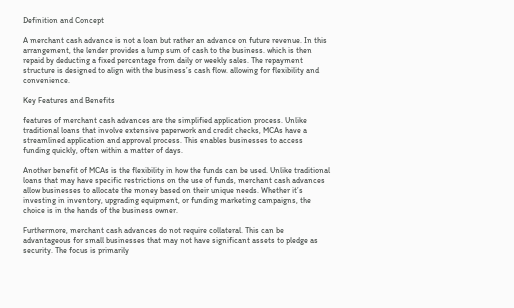Definition and Concept

A merchant cash advance is not a loan but rather an advance on future revenue. In this arrangement, the lender provides a lump sum of cash to the business. which is then repaid by deducting a fixed percentage from daily or weekly sales. The repayment structure is designed to align with the business’s cash flow. allowing for flexibility and convenience.

Key Features and Benefits

features of merchant cash advances are the simplified application process. Unlike traditional loans that involve extensive paperwork and credit checks, MCAs have a streamlined application and approval process. This enables businesses to access funding quickly, often within a matter of days.

Another benefit of MCAs is the flexibility in how the funds can be used. Unlike traditional loans that may have specific restrictions on the use of funds, merchant cash advances allow businesses to allocate the money based on their unique needs. Whether it’s investing in inventory, upgrading equipment, or funding marketing campaigns, the choice is in the hands of the business owner.

Furthermore, merchant cash advances do not require collateral. This can be advantageous for small businesses that may not have significant assets to pledge as security. The focus is primarily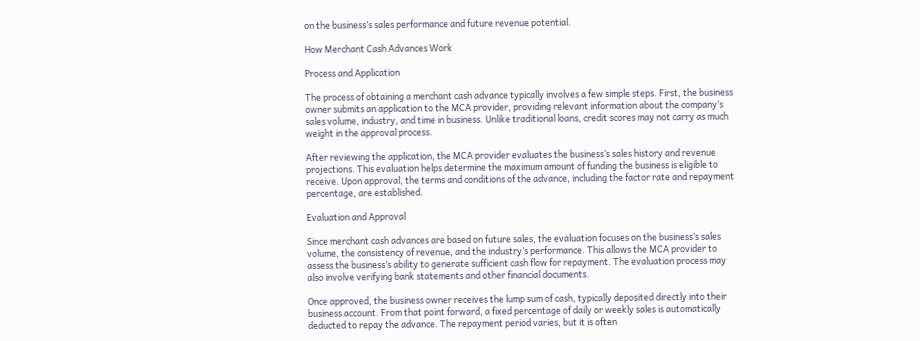on the business’s sales performance and future revenue potential.

How Merchant Cash Advances Work

Process and Application

The process of obtaining a merchant cash advance typically involves a few simple steps. First, the business owner submits an application to the MCA provider, providing relevant information about the company’s sales volume, industry, and time in business. Unlike traditional loans, credit scores may not carry as much weight in the approval process.

After reviewing the application, the MCA provider evaluates the business’s sales history and revenue projections. This evaluation helps determine the maximum amount of funding the business is eligible to receive. Upon approval, the terms and conditions of the advance, including the factor rate and repayment percentage, are established.

Evaluation and Approval

Since merchant cash advances are based on future sales, the evaluation focuses on the business’s sales volume, the consistency of revenue, and the industry’s performance. This allows the MCA provider to assess the business’s ability to generate sufficient cash flow for repayment. The evaluation process may also involve verifying bank statements and other financial documents.

Once approved, the business owner receives the lump sum of cash, typically deposited directly into their business account. From that point forward, a fixed percentage of daily or weekly sales is automatically deducted to repay the advance. The repayment period varies, but it is often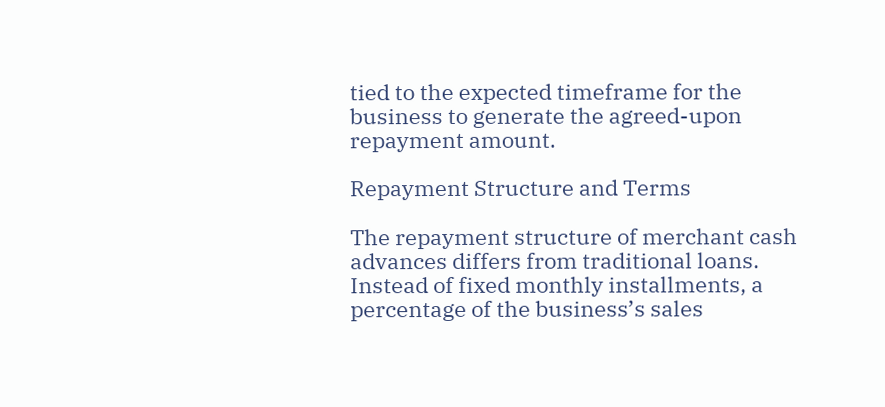tied to the expected timeframe for the business to generate the agreed-upon repayment amount.

Repayment Structure and Terms

The repayment structure of merchant cash advances differs from traditional loans. Instead of fixed monthly installments, a percentage of the business’s sales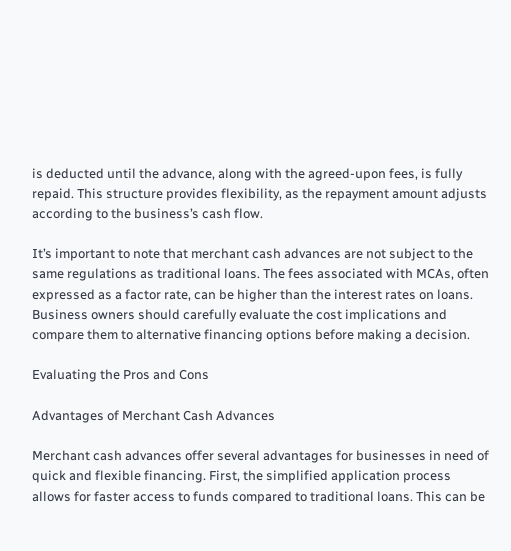is deducted until the advance, along with the agreed-upon fees, is fully repaid. This structure provides flexibility, as the repayment amount adjusts according to the business’s cash flow.

It’s important to note that merchant cash advances are not subject to the same regulations as traditional loans. The fees associated with MCAs, often expressed as a factor rate, can be higher than the interest rates on loans. Business owners should carefully evaluate the cost implications and compare them to alternative financing options before making a decision.

Evaluating the Pros and Cons

Advantages of Merchant Cash Advances

Merchant cash advances offer several advantages for businesses in need of quick and flexible financing. First, the simplified application process allows for faster access to funds compared to traditional loans. This can be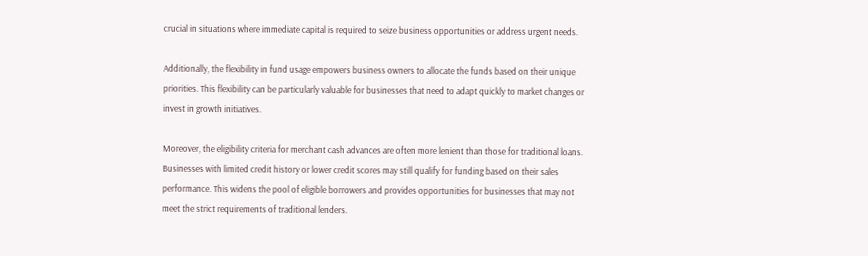crucial in situations where immediate capital is required to seize business opportunities or address urgent needs.

Additionally, the flexibility in fund usage empowers business owners to allocate the funds based on their unique priorities. This flexibility can be particularly valuable for businesses that need to adapt quickly to market changes or invest in growth initiatives.

Moreover, the eligibility criteria for merchant cash advances are often more lenient than those for traditional loans. Businesses with limited credit history or lower credit scores may still qualify for funding based on their sales performance. This widens the pool of eligible borrowers and provides opportunities for businesses that may not meet the strict requirements of traditional lenders.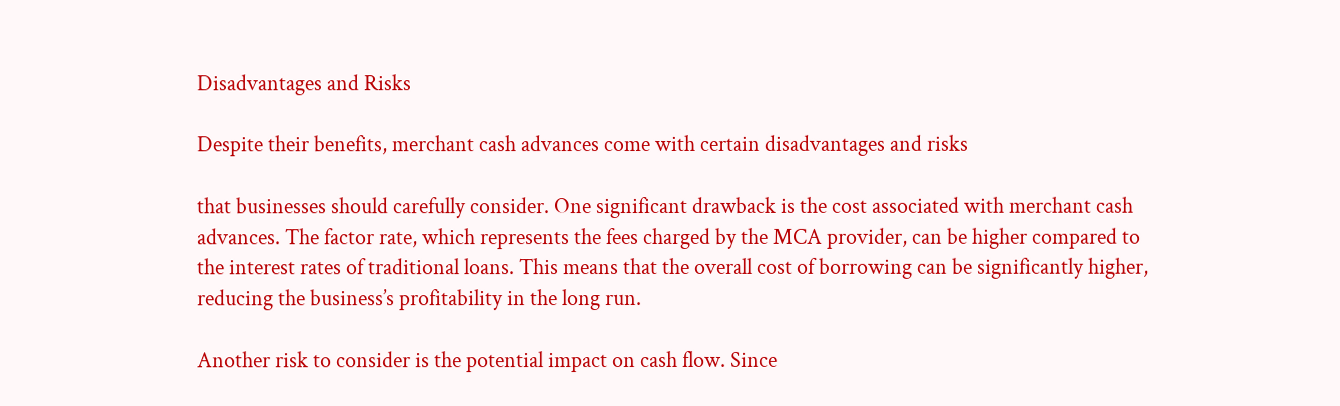Disadvantages and Risks

Despite their benefits, merchant cash advances come with certain disadvantages and risks

that businesses should carefully consider. One significant drawback is the cost associated with merchant cash advances. The factor rate, which represents the fees charged by the MCA provider, can be higher compared to the interest rates of traditional loans. This means that the overall cost of borrowing can be significantly higher, reducing the business’s profitability in the long run.

Another risk to consider is the potential impact on cash flow. Since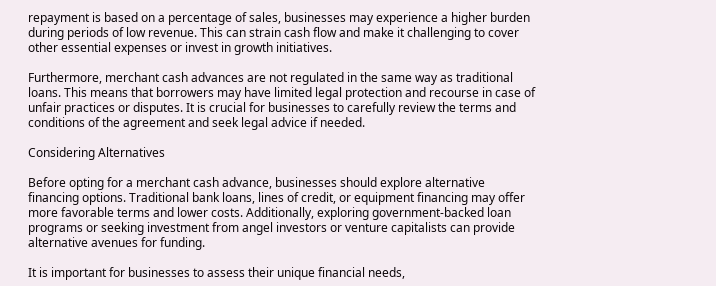repayment is based on a percentage of sales, businesses may experience a higher burden during periods of low revenue. This can strain cash flow and make it challenging to cover other essential expenses or invest in growth initiatives.

Furthermore, merchant cash advances are not regulated in the same way as traditional loans. This means that borrowers may have limited legal protection and recourse in case of unfair practices or disputes. It is crucial for businesses to carefully review the terms and conditions of the agreement and seek legal advice if needed.

Considering Alternatives

Before opting for a merchant cash advance, businesses should explore alternative financing options. Traditional bank loans, lines of credit, or equipment financing may offer more favorable terms and lower costs. Additionally, exploring government-backed loan programs or seeking investment from angel investors or venture capitalists can provide alternative avenues for funding.

It is important for businesses to assess their unique financial needs,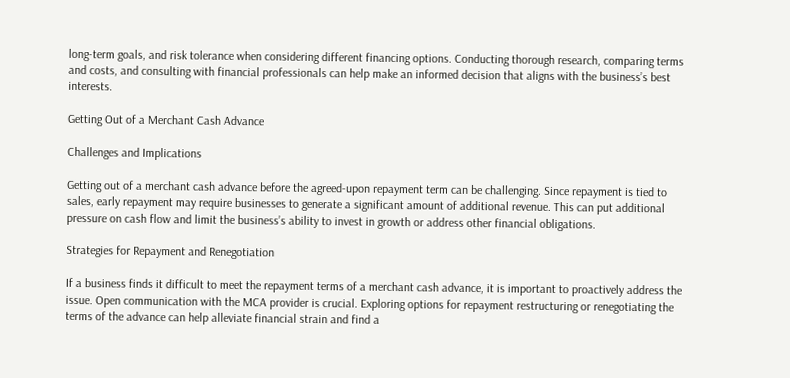long-term goals, and risk tolerance when considering different financing options. Conducting thorough research, comparing terms and costs, and consulting with financial professionals can help make an informed decision that aligns with the business’s best interests.

Getting Out of a Merchant Cash Advance

Challenges and Implications

Getting out of a merchant cash advance before the agreed-upon repayment term can be challenging. Since repayment is tied to sales, early repayment may require businesses to generate a significant amount of additional revenue. This can put additional pressure on cash flow and limit the business’s ability to invest in growth or address other financial obligations.

Strategies for Repayment and Renegotiation

If a business finds it difficult to meet the repayment terms of a merchant cash advance, it is important to proactively address the issue. Open communication with the MCA provider is crucial. Exploring options for repayment restructuring or renegotiating the terms of the advance can help alleviate financial strain and find a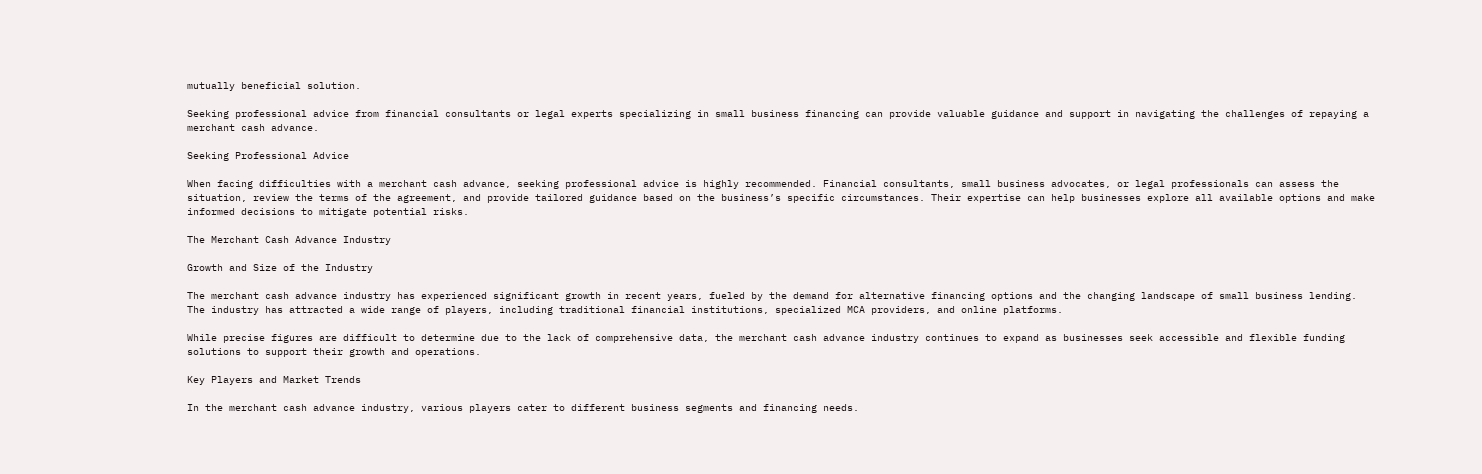mutually beneficial solution.

Seeking professional advice from financial consultants or legal experts specializing in small business financing can provide valuable guidance and support in navigating the challenges of repaying a merchant cash advance.

Seeking Professional Advice

When facing difficulties with a merchant cash advance, seeking professional advice is highly recommended. Financial consultants, small business advocates, or legal professionals can assess the situation, review the terms of the agreement, and provide tailored guidance based on the business’s specific circumstances. Their expertise can help businesses explore all available options and make informed decisions to mitigate potential risks.

The Merchant Cash Advance Industry

Growth and Size of the Industry

The merchant cash advance industry has experienced significant growth in recent years, fueled by the demand for alternative financing options and the changing landscape of small business lending. The industry has attracted a wide range of players, including traditional financial institutions, specialized MCA providers, and online platforms.

While precise figures are difficult to determine due to the lack of comprehensive data, the merchant cash advance industry continues to expand as businesses seek accessible and flexible funding solutions to support their growth and operations.

Key Players and Market Trends

In the merchant cash advance industry, various players cater to different business segments and financing needs.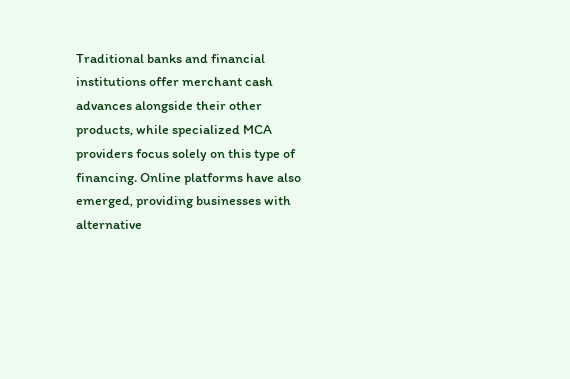Traditional banks and financial institutions offer merchant cash advances alongside their other products, while specialized MCA providers focus solely on this type of financing. Online platforms have also emerged, providing businesses with alternative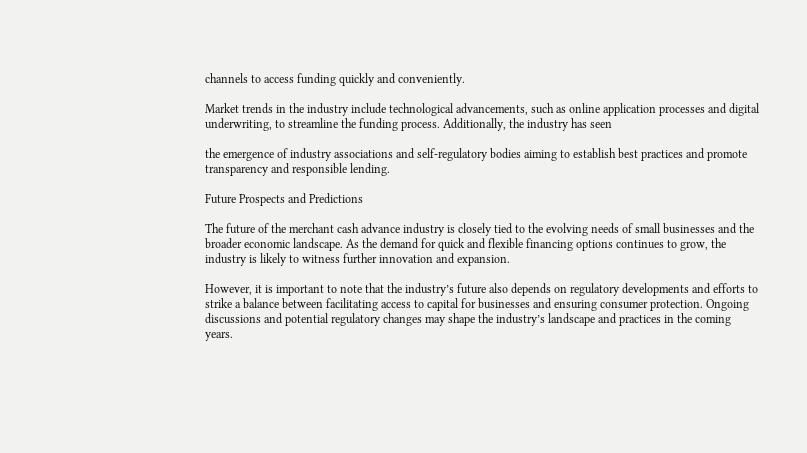channels to access funding quickly and conveniently.

Market trends in the industry include technological advancements, such as online application processes and digital underwriting, to streamline the funding process. Additionally, the industry has seen

the emergence of industry associations and self-regulatory bodies aiming to establish best practices and promote transparency and responsible lending.

Future Prospects and Predictions

The future of the merchant cash advance industry is closely tied to the evolving needs of small businesses and the broader economic landscape. As the demand for quick and flexible financing options continues to grow, the industry is likely to witness further innovation and expansion.

However, it is important to note that the industry’s future also depends on regulatory developments and efforts to strike a balance between facilitating access to capital for businesses and ensuring consumer protection. Ongoing discussions and potential regulatory changes may shape the industry’s landscape and practices in the coming years.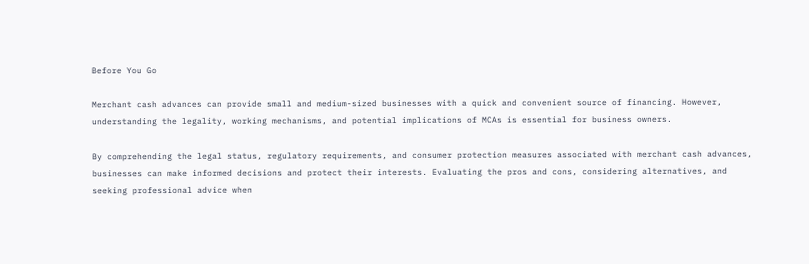Before You Go

Merchant cash advances can provide small and medium-sized businesses with a quick and convenient source of financing. However, understanding the legality, working mechanisms, and potential implications of MCAs is essential for business owners.

By comprehending the legal status, regulatory requirements, and consumer protection measures associated with merchant cash advances, businesses can make informed decisions and protect their interests. Evaluating the pros and cons, considering alternatives, and seeking professional advice when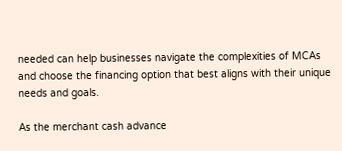needed can help businesses navigate the complexities of MCAs and choose the financing option that best aligns with their unique needs and goals.

As the merchant cash advance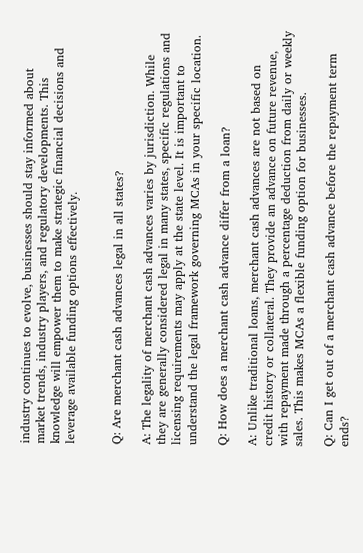industry continues to evolve, businesses should stay informed about market trends, industry players, and regulatory developments. This knowledge will empower them to make strategic financial decisions and leverage available funding options effectively.


Q: Are merchant cash advances legal in all states?

A: The legality of merchant cash advances varies by jurisdiction. While they are generally considered legal in many states, specific regulations and licensing requirements may apply at the state level. It is important to understand the legal framework governing MCAs in your specific location.

Q: How does a merchant cash advance differ from a loan?

A: Unlike traditional loans, merchant cash advances are not based on credit history or collateral. They provide an advance on future revenue, with repayment made through a percentage deduction from daily or weekly sales. This makes MCAs a flexible funding option for businesses.

Q: Can I get out of a merchant cash advance before the repayment term ends?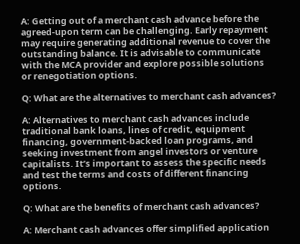A: Getting out of a merchant cash advance before the agreed-upon term can be challenging. Early repayment may require generating additional revenue to cover the outstanding balance. It is advisable to communicate with the MCA provider and explore possible solutions or renegotiation options.

Q: What are the alternatives to merchant cash advances?

A: Alternatives to merchant cash advances include traditional bank loans, lines of credit, equipment financing, government-backed loan programs, and seeking investment from angel investors or venture capitalists. It’s important to assess the specific needs and test the terms and costs of different financing options.

Q: What are the benefits of merchant cash advances?

A: Merchant cash advances offer simplified application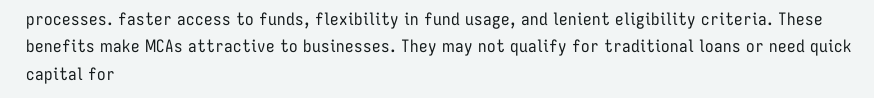processes. faster access to funds, flexibility in fund usage, and lenient eligibility criteria. These benefits make MCAs attractive to businesses. They may not qualify for traditional loans or need quick capital for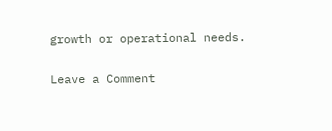growth or operational needs.

Leave a Comment